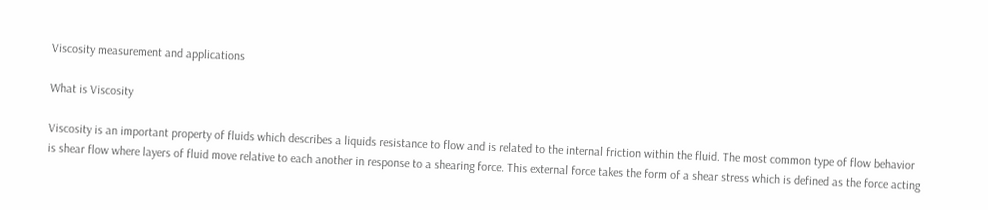Viscosity measurement and applications

What is Viscosity

Viscosity is an important property of fluids which describes a liquids resistance to flow and is related to the internal friction within the fluid. The most common type of flow behavior is shear flow where layers of fluid move relative to each another in response to a shearing force. This external force takes the form of a shear stress which is defined as the force acting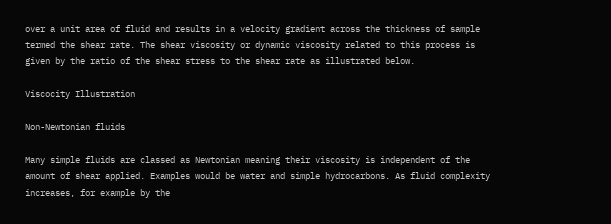over a unit area of fluid and results in a velocity gradient across the thickness of sample termed the shear rate. The shear viscosity or dynamic viscosity related to this process is given by the ratio of the shear stress to the shear rate as illustrated below.

Viscocity Illustration

Non-Newtonian fluids

Many simple fluids are classed as Newtonian meaning their viscosity is independent of the amount of shear applied. Examples would be water and simple hydrocarbons. As fluid complexity increases, for example by the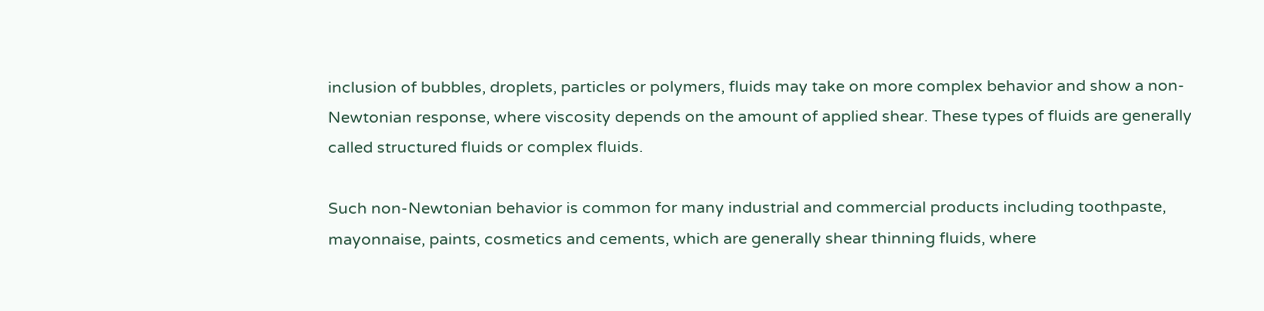inclusion of bubbles, droplets, particles or polymers, fluids may take on more complex behavior and show a non-Newtonian response, where viscosity depends on the amount of applied shear. These types of fluids are generally called structured fluids or complex fluids.

Such non-Newtonian behavior is common for many industrial and commercial products including toothpaste, mayonnaise, paints, cosmetics and cements, which are generally shear thinning fluids, where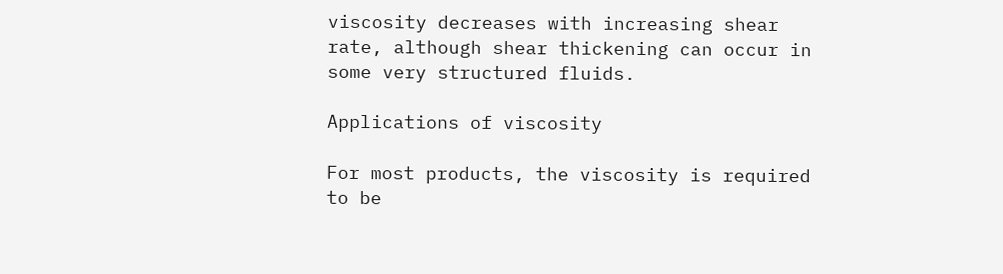viscosity decreases with increasing shear rate, although shear thickening can occur in some very structured fluids.

Applications of viscosity

For most products, the viscosity is required to be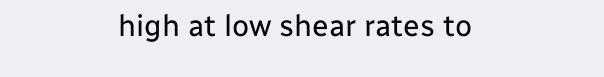high at low shear rates to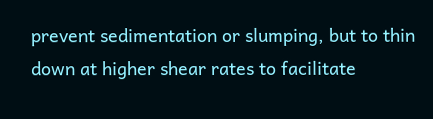prevent sedimentation or slumping, but to thin down at higher shear rates to facilitate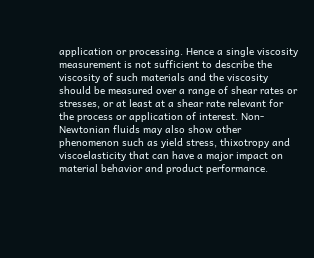application or processing. Hence a single viscosity measurement is not sufficient to describe the viscosity of such materials and the viscosity should be measured over a range of shear rates or stresses, or at least at a shear rate relevant for the process or application of interest. Non-Newtonian fluids may also show other phenomenon such as yield stress, thixotropy and viscoelasticity that can have a major impact on material behavior and product performance.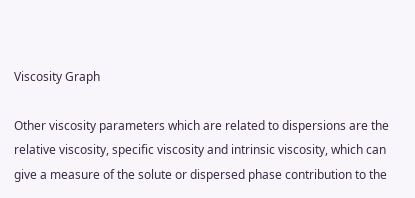Viscosity Graph

Other viscosity parameters which are related to dispersions are the relative viscosity, specific viscosity and intrinsic viscosity, which can give a measure of the solute or dispersed phase contribution to the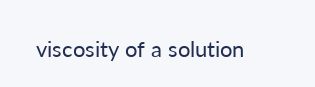viscosity of a solution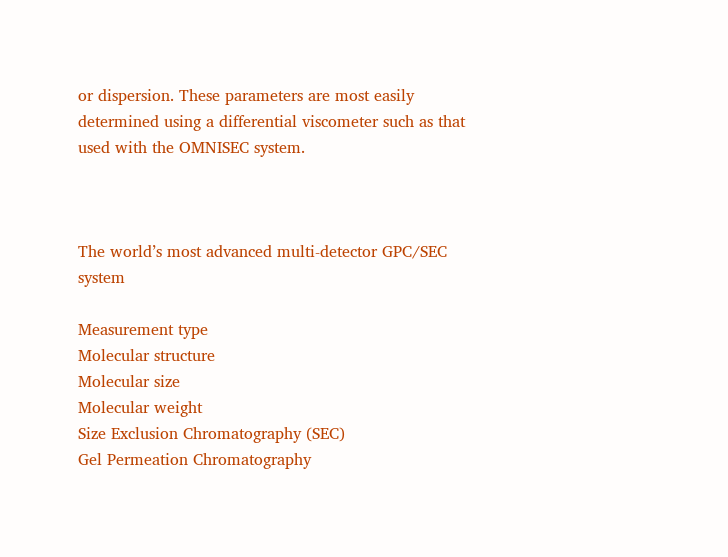or dispersion. These parameters are most easily determined using a differential viscometer such as that used with the OMNISEC system.



The world’s most advanced multi-detector GPC/SEC system

Measurement type
Molecular structure
Molecular size
Molecular weight
Size Exclusion Chromatography (SEC)
Gel Permeation Chromatography